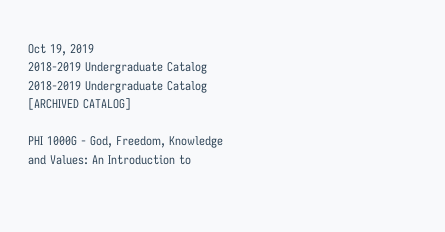Oct 19, 2019
2018-2019 Undergraduate Catalog
2018-2019 Undergraduate Catalog [ARCHIVED CATALOG]

PHI 1000G - God, Freedom, Knowledge and Values: An Introduction to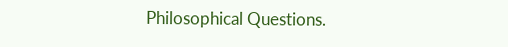Philosophical Questions.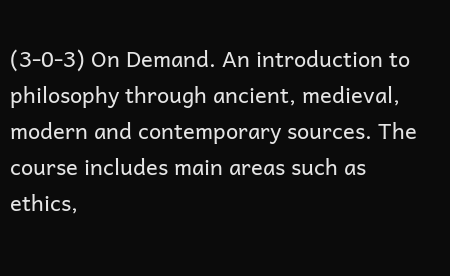(3-0-3) On Demand. An introduction to philosophy through ancient, medieval, modern and contemporary sources. The course includes main areas such as ethics,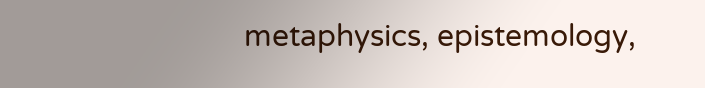metaphysics, epistemology,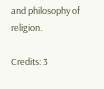and philosophy of religion.

Credits: 3